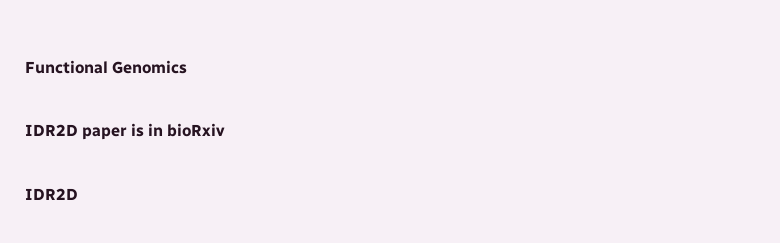Functional Genomics

IDR2D paper is in bioRxiv

IDR2D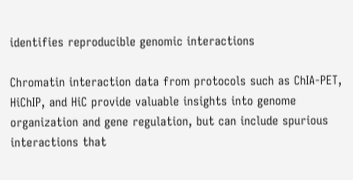identifies reproducible genomic interactions

Chromatin interaction data from protocols such as ChIA-PET, HiChIP, and HiC provide valuable insights into genome organization and gene regulation, but can include spurious interactions that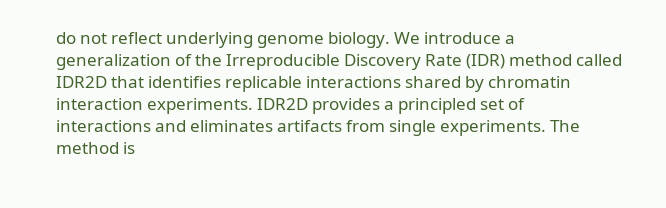do not reflect underlying genome biology. We introduce a generalization of the Irreproducible Discovery Rate (IDR) method called IDR2D that identifies replicable interactions shared by chromatin interaction experiments. IDR2D provides a principled set of interactions and eliminates artifacts from single experiments. The method is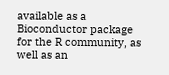available as a Bioconductor package for the R community, as well as an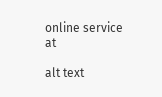online service at

alt text